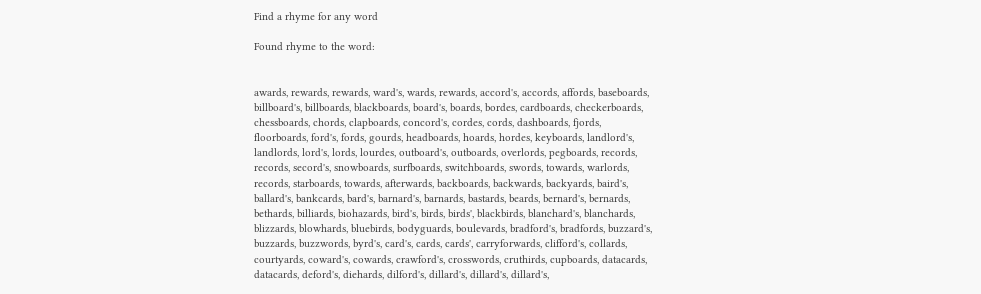Find a rhyme for any word

Found rhyme to the word:


awards, rewards, rewards, ward's, wards, rewards, accord's, accords, affords, baseboards, billboard's, billboards, blackboards, board's, boards, bordes, cardboards, checkerboards, chessboards, chords, clapboards, concord's, cordes, cords, dashboards, fjords, floorboards, ford's, fords, gourds, headboards, hoards, hordes, keyboards, landlord's, landlords, lord's, lords, lourdes, outboard's, outboards, overlords, pegboards, records, records, secord's, snowboards, surfboards, switchboards, swords, towards, warlords, records, starboards, towards, afterwards, backboards, backwards, backyards, baird's, ballard's, bankcards, bard's, barnard's, barnards, bastards, beards, bernard's, bernards, bethards, billiards, biohazards, bird's, birds, birds', blackbirds, blanchard's, blanchards, blizzards, blowhards, bluebirds, bodyguards, boulevards, bradford's, bradfords, buzzard's, buzzards, buzzwords, byrd's, card's, cards, cards', carryforwards, clifford's, collards, courtyards, coward's, cowards, crawford's, crosswords, cruthirds, cupboards, datacards, datacards, deford's, diehards, dilford's, dillard's, dillard's, dillard's,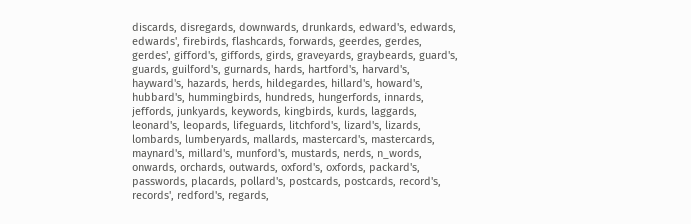discards, disregards, downwards, drunkards, edward's, edwards, edwards', firebirds, flashcards, forwards, geerdes, gerdes, gerdes', gifford's, giffords, girds, graveyards, graybeards, guard's, guards, guilford's, gurnards, hards, hartford's, harvard's, hayward's, hazards, herds, hildegardes, hillard's, howard's, hubbard's, hummingbirds, hundreds, hungerfords, innards, jeffords, junkyards, keywords, kingbirds, kurds, laggards, leonard's, leopards, lifeguards, litchford's, lizard's, lizards, lombards, lumberyards, mallards, mastercard's, mastercards, maynard's, millard's, munford's, mustards, nerds, n_words, onwards, orchards, outwards, oxford's, oxfords, packard's, passwords, placards, pollard's, postcards, postcards, record's, records', redford's, regards,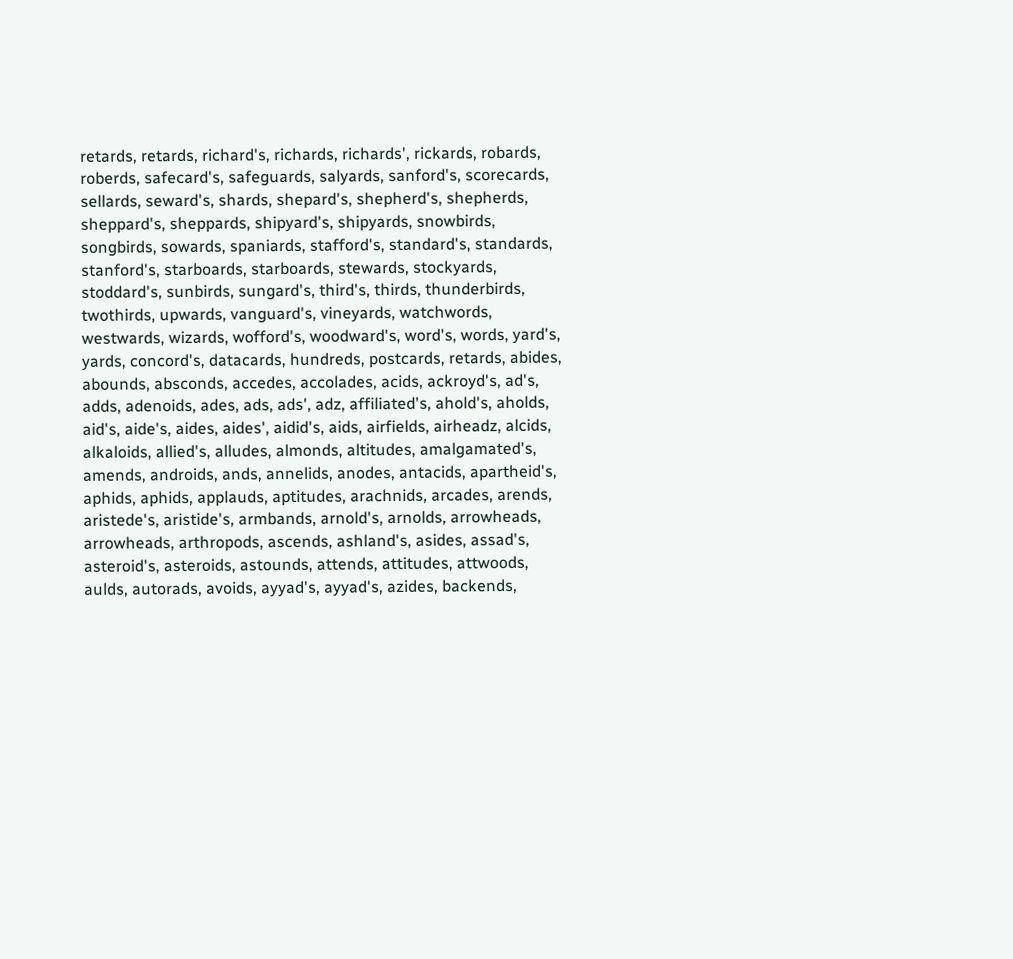retards, retards, richard's, richards, richards', rickards, robards, roberds, safecard's, safeguards, salyards, sanford's, scorecards, sellards, seward's, shards, shepard's, shepherd's, shepherds, sheppard's, sheppards, shipyard's, shipyards, snowbirds, songbirds, sowards, spaniards, stafford's, standard's, standards, stanford's, starboards, starboards, stewards, stockyards, stoddard's, sunbirds, sungard's, third's, thirds, thunderbirds, twothirds, upwards, vanguard's, vineyards, watchwords, westwards, wizards, wofford's, woodward's, word's, words, yard's, yards, concord's, datacards, hundreds, postcards, retards, abides, abounds, absconds, accedes, accolades, acids, ackroyd's, ad's, adds, adenoids, ades, ads, ads', adz, affiliated's, ahold's, aholds, aid's, aide's, aides, aides', aidid's, aids, airfields, airheadz, alcids, alkaloids, allied's, alludes, almonds, altitudes, amalgamated's, amends, androids, ands, annelids, anodes, antacids, apartheid's, aphids, aphids, applauds, aptitudes, arachnids, arcades, arends, aristede's, aristide's, armbands, arnold's, arnolds, arrowheads, arrowheads, arthropods, ascends, ashland's, asides, assad's, asteroid's, asteroids, astounds, attends, attitudes, attwoods, aulds, autorads, avoids, ayyad's, ayyad's, azides, backends,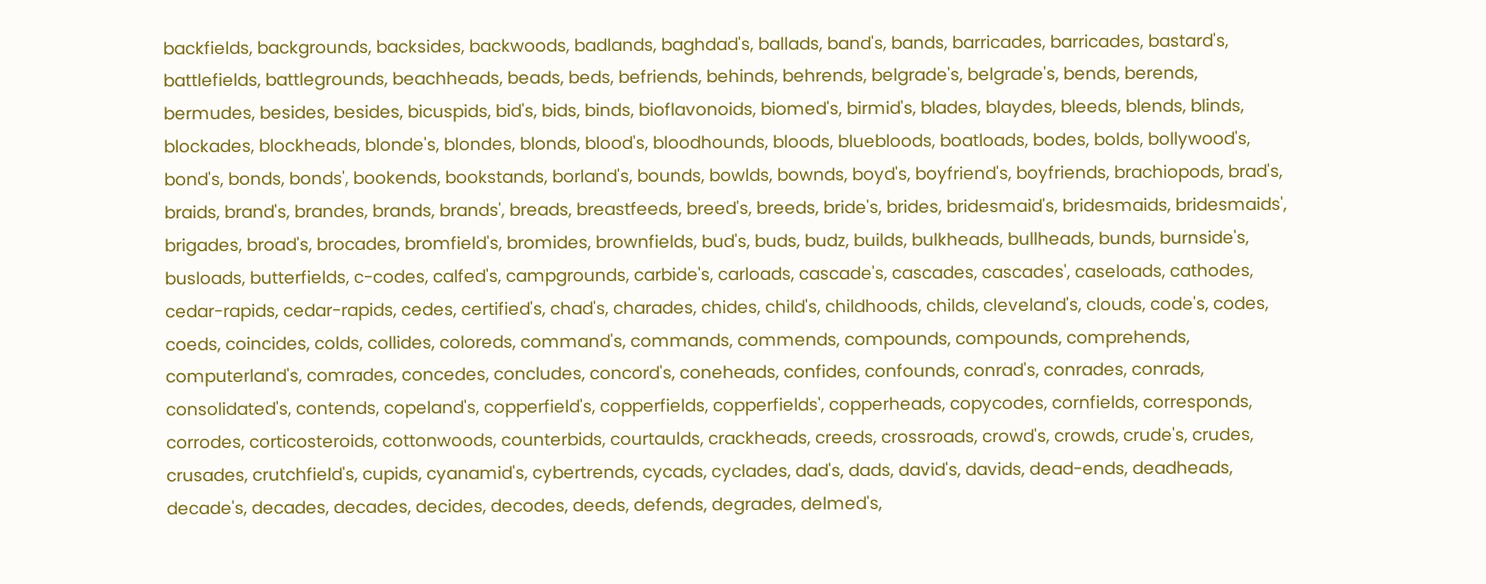backfields, backgrounds, backsides, backwoods, badlands, baghdad's, ballads, band's, bands, barricades, barricades, bastard's, battlefields, battlegrounds, beachheads, beads, beds, befriends, behinds, behrends, belgrade's, belgrade's, bends, berends, bermudes, besides, besides, bicuspids, bid's, bids, binds, bioflavonoids, biomed's, birmid's, blades, blaydes, bleeds, blends, blinds, blockades, blockheads, blonde's, blondes, blonds, blood's, bloodhounds, bloods, bluebloods, boatloads, bodes, bolds, bollywood's, bond's, bonds, bonds', bookends, bookstands, borland's, bounds, bowlds, bownds, boyd's, boyfriend's, boyfriends, brachiopods, brad's, braids, brand's, brandes, brands, brands', breads, breastfeeds, breed's, breeds, bride's, brides, bridesmaid's, bridesmaids, bridesmaids', brigades, broad's, brocades, bromfield's, bromides, brownfields, bud's, buds, budz, builds, bulkheads, bullheads, bunds, burnside's, busloads, butterfields, c-codes, calfed's, campgrounds, carbide's, carloads, cascade's, cascades, cascades', caseloads, cathodes, cedar-rapids, cedar-rapids, cedes, certified's, chad's, charades, chides, child's, childhoods, childs, cleveland's, clouds, code's, codes, coeds, coincides, colds, collides, coloreds, command's, commands, commends, compounds, compounds, comprehends, computerland's, comrades, concedes, concludes, concord's, coneheads, confides, confounds, conrad's, conrades, conrads, consolidated's, contends, copeland's, copperfield's, copperfields, copperfields', copperheads, copycodes, cornfields, corresponds, corrodes, corticosteroids, cottonwoods, counterbids, courtaulds, crackheads, creeds, crossroads, crowd's, crowds, crude's, crudes, crusades, crutchfield's, cupids, cyanamid's, cybertrends, cycads, cyclades, dad's, dads, david's, davids, dead-ends, deadheads, decade's, decades, decades, decides, decodes, deeds, defends, degrades, delmed's,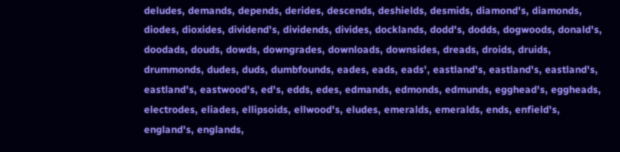deludes, demands, depends, derides, descends, deshields, desmids, diamond's, diamonds, diodes, dioxides, dividend's, dividends, divides, docklands, dodd's, dodds, dogwoods, donald's, doodads, douds, dowds, downgrades, downloads, downsides, dreads, droids, druids, drummonds, dudes, duds, dumbfounds, eades, eads, eads', eastland's, eastland's, eastland's, eastland's, eastwood's, ed's, edds, edes, edmands, edmonds, edmunds, egghead's, eggheads, electrodes, eliades, ellipsoids, ellwood's, eludes, emeralds, emeralds, ends, enfield's, england's, englands,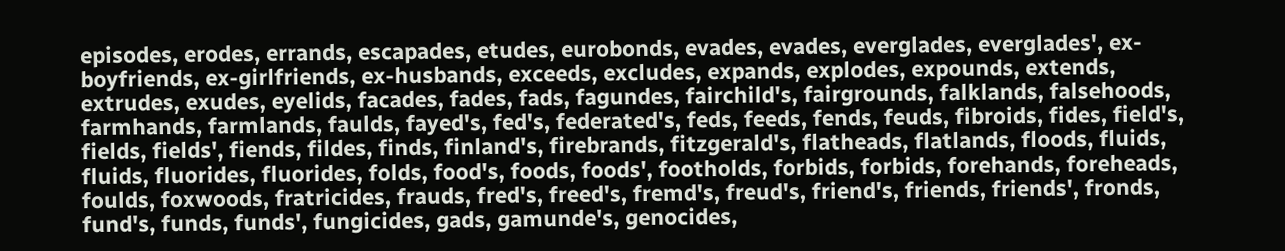episodes, erodes, errands, escapades, etudes, eurobonds, evades, evades, everglades, everglades', ex-boyfriends, ex-girlfriends, ex-husbands, exceeds, excludes, expands, explodes, expounds, extends, extrudes, exudes, eyelids, facades, fades, fads, fagundes, fairchild's, fairgrounds, falklands, falsehoods, farmhands, farmlands, faulds, fayed's, fed's, federated's, feds, feeds, fends, feuds, fibroids, fides, field's, fields, fields', fiends, fildes, finds, finland's, firebrands, fitzgerald's, flatheads, flatlands, floods, fluids, fluids, fluorides, fluorides, folds, food's, foods, foods', footholds, forbids, forbids, forehands, foreheads, foulds, foxwoods, fratricides, frauds, fred's, freed's, fremd's, freud's, friend's, friends, friends', fronds, fund's, funds, funds', fungicides, gads, gamunde's, genocides,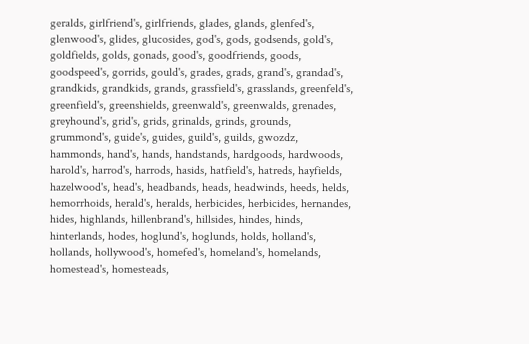geralds, girlfriend's, girlfriends, glades, glands, glenfed's, glenwood's, glides, glucosides, god's, gods, godsends, gold's, goldfields, golds, gonads, good's, goodfriends, goods, goodspeed's, gorrids, gould's, grades, grads, grand's, grandad's, grandkids, grandkids, grands, grassfield's, grasslands, greenfeld's, greenfield's, greenshields, greenwald's, greenwalds, grenades, greyhound's, grid's, grids, grinalds, grinds, grounds, grummond's, guide's, guides, guild's, guilds, gwozdz, hammonds, hand's, hands, handstands, hardgoods, hardwoods, harold's, harrod's, harrods, hasids, hatfield's, hatreds, hayfields, hazelwood's, head's, headbands, heads, headwinds, heeds, helds, hemorrhoids, herald's, heralds, herbicides, herbicides, hernandes, hides, highlands, hillenbrand's, hillsides, hindes, hinds, hinterlands, hodes, hoglund's, hoglunds, holds, holland's, hollands, hollywood's, homefed's, homeland's, homelands, homestead's, homesteads,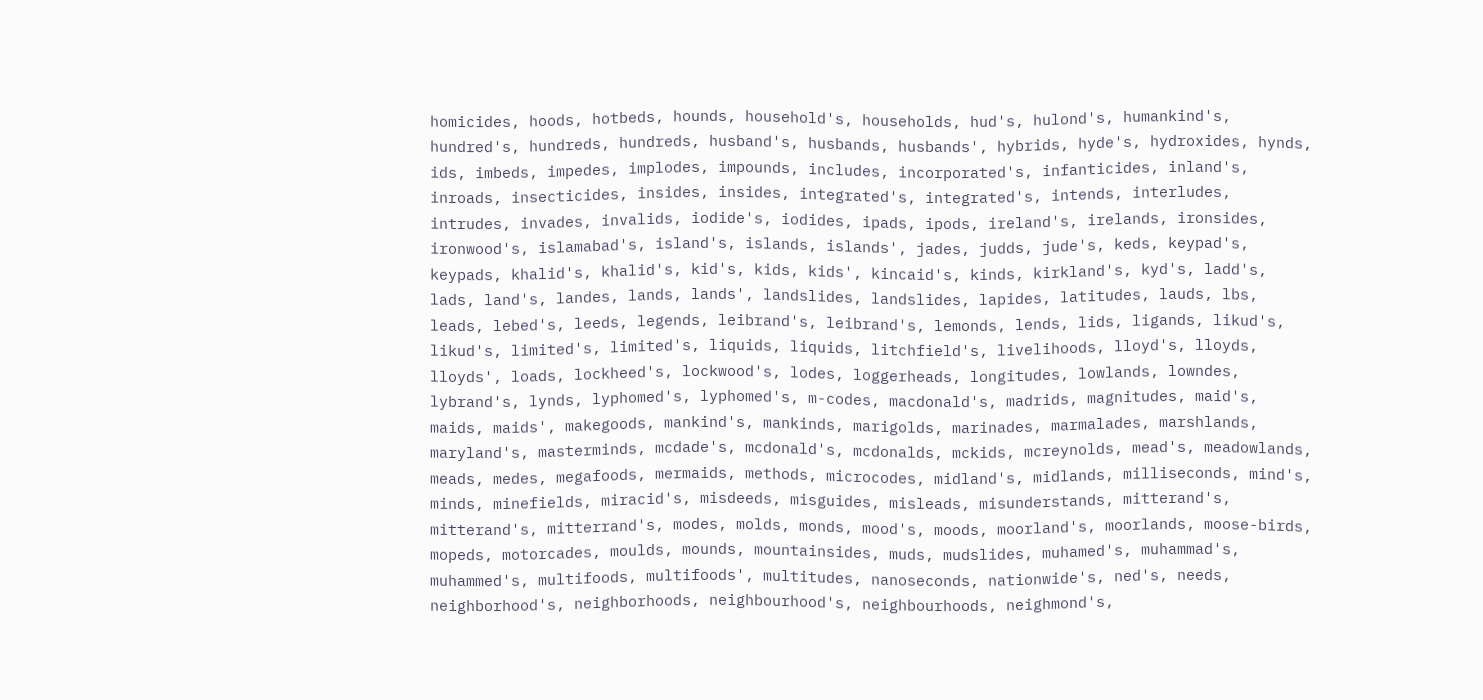homicides, hoods, hotbeds, hounds, household's, households, hud's, hulond's, humankind's, hundred's, hundreds, hundreds, husband's, husbands, husbands', hybrids, hyde's, hydroxides, hynds, ids, imbeds, impedes, implodes, impounds, includes, incorporated's, infanticides, inland's, inroads, insecticides, insides, insides, integrated's, integrated's, intends, interludes, intrudes, invades, invalids, iodide's, iodides, ipads, ipods, ireland's, irelands, ironsides, ironwood's, islamabad's, island's, islands, islands', jades, judds, jude's, keds, keypad's, keypads, khalid's, khalid's, kid's, kids, kids', kincaid's, kinds, kirkland's, kyd's, ladd's, lads, land's, landes, lands, lands', landslides, landslides, lapides, latitudes, lauds, lbs, leads, lebed's, leeds, legends, leibrand's, leibrand's, lemonds, lends, lids, ligands, likud's, likud's, limited's, limited's, liquids, liquids, litchfield's, livelihoods, lloyd's, lloyds, lloyds', loads, lockheed's, lockwood's, lodes, loggerheads, longitudes, lowlands, lowndes, lybrand's, lynds, lyphomed's, lyphomed's, m-codes, macdonald's, madrids, magnitudes, maid's, maids, maids', makegoods, mankind's, mankinds, marigolds, marinades, marmalades, marshlands, maryland's, masterminds, mcdade's, mcdonald's, mcdonalds, mckids, mcreynolds, mead's, meadowlands, meads, medes, megafoods, mermaids, methods, microcodes, midland's, midlands, milliseconds, mind's, minds, minefields, miracid's, misdeeds, misguides, misleads, misunderstands, mitterand's, mitterand's, mitterrand's, modes, molds, monds, mood's, moods, moorland's, moorlands, moose-birds, mopeds, motorcades, moulds, mounds, mountainsides, muds, mudslides, muhamed's, muhammad's, muhammed's, multifoods, multifoods', multitudes, nanoseconds, nationwide's, ned's, needs, neighborhood's, neighborhoods, neighbourhood's, neighbourhoods, neighmond's,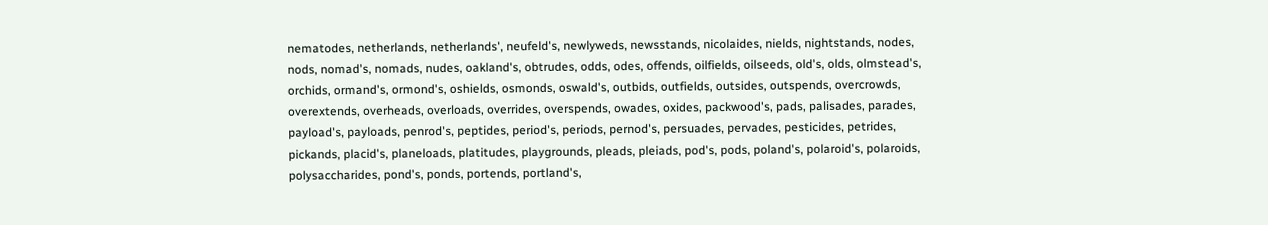nematodes, netherlands, netherlands', neufeld's, newlyweds, newsstands, nicolaides, nields, nightstands, nodes, nods, nomad's, nomads, nudes, oakland's, obtrudes, odds, odes, offends, oilfields, oilseeds, old's, olds, olmstead's, orchids, ormand's, ormond's, oshields, osmonds, oswald's, outbids, outfields, outsides, outspends, overcrowds, overextends, overheads, overloads, overrides, overspends, owades, oxides, packwood's, pads, palisades, parades, payload's, payloads, penrod's, peptides, period's, periods, pernod's, persuades, pervades, pesticides, petrides, pickands, placid's, planeloads, platitudes, playgrounds, pleads, pleiads, pod's, pods, poland's, polaroid's, polaroids, polysaccharides, pond's, ponds, portends, portland's,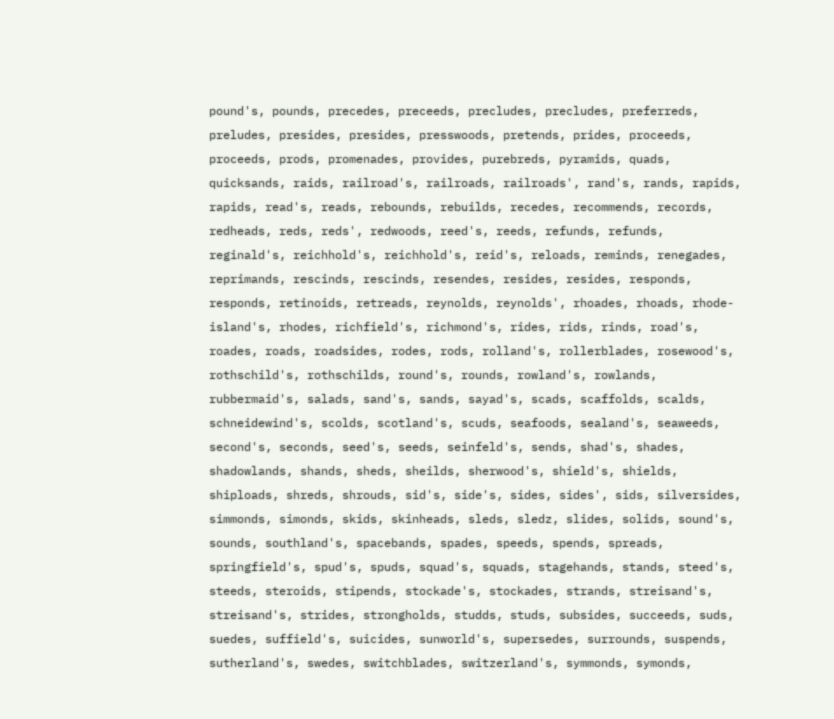pound's, pounds, precedes, preceeds, precludes, precludes, preferreds, preludes, presides, presides, presswoods, pretends, prides, proceeds, proceeds, prods, promenades, provides, purebreds, pyramids, quads, quicksands, raids, railroad's, railroads, railroads', rand's, rands, rapids, rapids, read's, reads, rebounds, rebuilds, recedes, recommends, records, redheads, reds, reds', redwoods, reed's, reeds, refunds, refunds, reginald's, reichhold's, reichhold's, reid's, reloads, reminds, renegades, reprimands, rescinds, rescinds, resendes, resides, resides, responds, responds, retinoids, retreads, reynolds, reynolds', rhoades, rhoads, rhode-island's, rhodes, richfield's, richmond's, rides, rids, rinds, road's, roades, roads, roadsides, rodes, rods, rolland's, rollerblades, rosewood's, rothschild's, rothschilds, round's, rounds, rowland's, rowlands, rubbermaid's, salads, sand's, sands, sayad's, scads, scaffolds, scalds, schneidewind's, scolds, scotland's, scuds, seafoods, sealand's, seaweeds, second's, seconds, seed's, seeds, seinfeld's, sends, shad's, shades, shadowlands, shands, sheds, sheilds, sherwood's, shield's, shields, shiploads, shreds, shrouds, sid's, side's, sides, sides', sids, silversides, simmonds, simonds, skids, skinheads, sleds, sledz, slides, solids, sound's, sounds, southland's, spacebands, spades, speeds, spends, spreads, springfield's, spud's, spuds, squad's, squads, stagehands, stands, steed's, steeds, steroids, stipends, stockade's, stockades, strands, streisand's, streisand's, strides, strongholds, studds, studs, subsides, succeeds, suds, suedes, suffield's, suicides, sunworld's, supersedes, surrounds, suspends, sutherland's, swedes, switchblades, switzerland's, symmonds, symonds,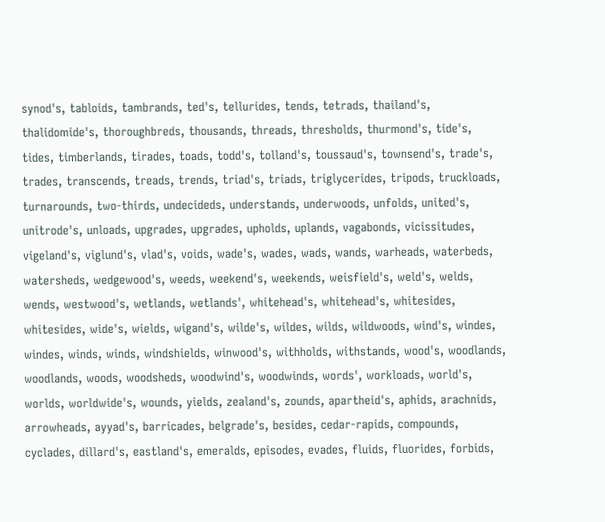synod's, tabloids, tambrands, ted's, tellurides, tends, tetrads, thailand's, thalidomide's, thoroughbreds, thousands, threads, thresholds, thurmond's, tide's, tides, timberlands, tirades, toads, todd's, tolland's, toussaud's, townsend's, trade's, trades, transcends, treads, trends, triad's, triads, triglycerides, tripods, truckloads, turnarounds, two-thirds, undecideds, understands, underwoods, unfolds, united's, unitrode's, unloads, upgrades, upgrades, upholds, uplands, vagabonds, vicissitudes, vigeland's, viglund's, vlad's, voids, wade's, wades, wads, wands, warheads, waterbeds, watersheds, wedgewood's, weeds, weekend's, weekends, weisfield's, weld's, welds, wends, westwood's, wetlands, wetlands', whitehead's, whitehead's, whitesides, whitesides, wide's, wields, wigand's, wilde's, wildes, wilds, wildwoods, wind's, windes, windes, winds, winds, windshields, winwood's, withholds, withstands, wood's, woodlands, woodlands, woods, woodsheds, woodwind's, woodwinds, words', workloads, world's, worlds, worldwide's, wounds, yields, zealand's, zounds, apartheid's, aphids, arachnids, arrowheads, ayyad's, barricades, belgrade's, besides, cedar-rapids, compounds, cyclades, dillard's, eastland's, emeralds, episodes, evades, fluids, fluorides, forbids,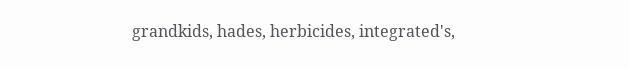grandkids, hades, herbicides, integrated's,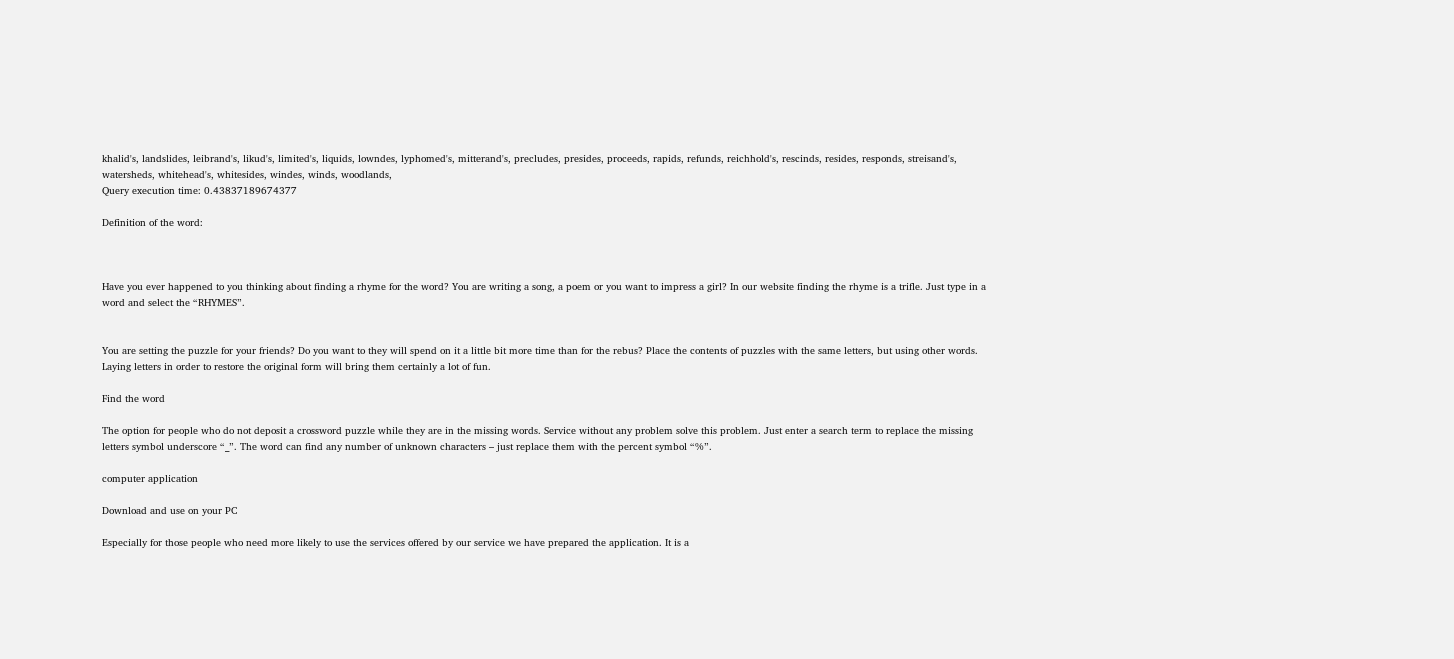khalid's, landslides, leibrand's, likud's, limited's, liquids, lowndes, lyphomed's, mitterand's, precludes, presides, proceeds, rapids, refunds, reichhold's, rescinds, resides, responds, streisand's, watersheds, whitehead's, whitesides, windes, winds, woodlands,
Query execution time: 0.43837189674377

Definition of the word:



Have you ever happened to you thinking about finding a rhyme for the word? You are writing a song, a poem or you want to impress a girl? In our website finding the rhyme is a trifle. Just type in a word and select the “RHYMES”.


You are setting the puzzle for your friends? Do you want to they will spend on it a little bit more time than for the rebus? Place the contents of puzzles with the same letters, but using other words. Laying letters in order to restore the original form will bring them certainly a lot of fun.

Find the word

The option for people who do not deposit a crossword puzzle while they are in the missing words. Service without any problem solve this problem. Just enter a search term to replace the missing letters symbol underscore “_”. The word can find any number of unknown characters – just replace them with the percent symbol “%”.

computer application

Download and use on your PC

Especially for those people who need more likely to use the services offered by our service we have prepared the application. It is a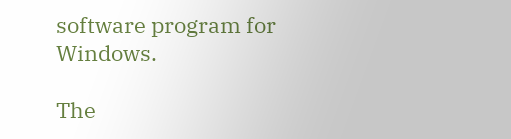software program for Windows.

The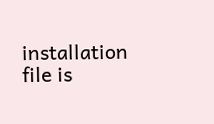installation file is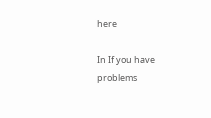here

In If you have problems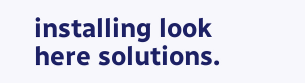installing look here solutions.